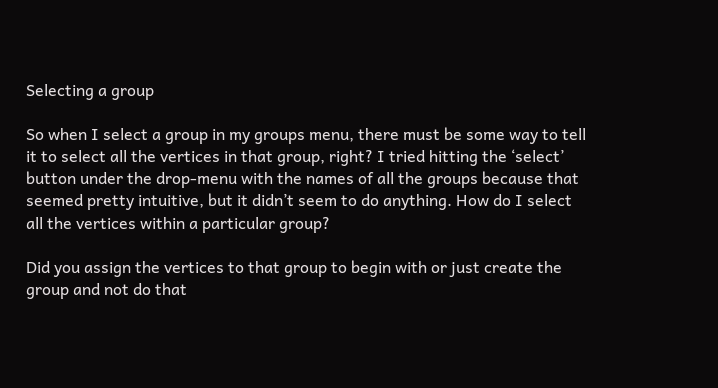Selecting a group

So when I select a group in my groups menu, there must be some way to tell it to select all the vertices in that group, right? I tried hitting the ‘select’ button under the drop-menu with the names of all the groups because that seemed pretty intuitive, but it didn’t seem to do anything. How do I select all the vertices within a particular group?

Did you assign the vertices to that group to begin with or just create the group and not do that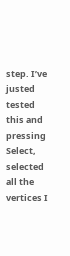step. I’ve justed tested this and pressing Select, selected all the vertices I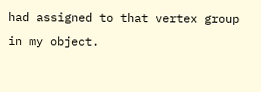had assigned to that vertex group in my object.